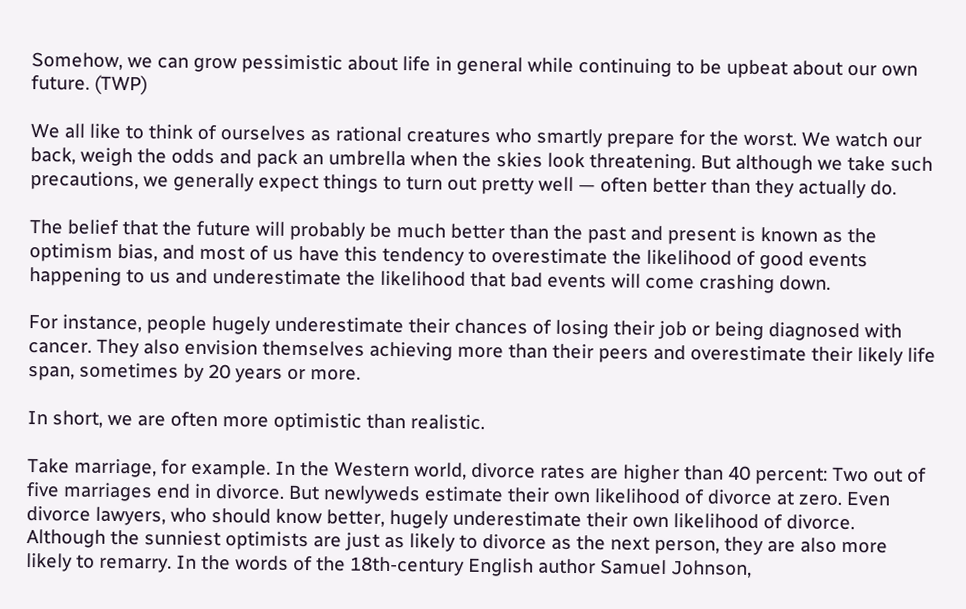Somehow, we can grow pessimistic about life in general while continuing to be upbeat about our own future. (TWP)

We all like to think of ourselves as rational creatures who smartly prepare for the worst. We watch our back, weigh the odds and pack an umbrella when the skies look threatening. But although we take such precautions, we generally expect things to turn out pretty well — often better than they actually do.

The belief that the future will probably be much better than the past and present is known as the optimism bias, and most of us have this tendency to overestimate the likelihood of good events happening to us and underestimate the likelihood that bad events will come crashing down.

For instance, people hugely underestimate their chances of losing their job or being diagnosed with cancer. They also envision themselves achieving more than their peers and overestimate their likely life span, sometimes by 20 years or more.

In short, we are often more optimistic than realistic.

Take marriage, for example. In the Western world, divorce rates are higher than 40 percent: Two out of five marriages end in divorce. But newlyweds estimate their own likelihood of divorce at zero. Even divorce lawyers, who should know better, hugely underestimate their own likelihood of divorce. Although the sunniest optimists are just as likely to divorce as the next person, they are also more likely to remarry. In the words of the 18th-century English author Samuel Johnson,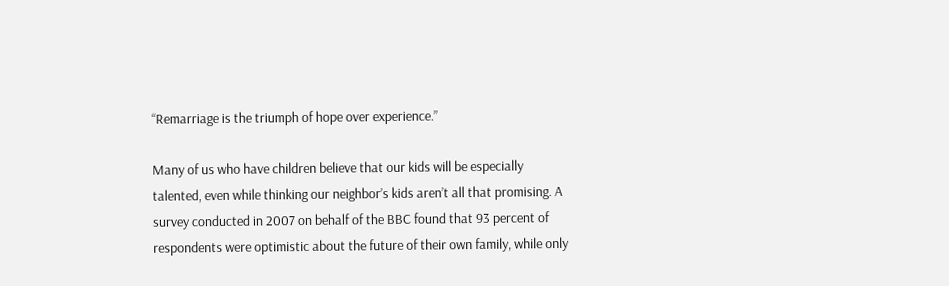“Remarriage is the triumph of hope over experience.”

Many of us who have children believe that our kids will be especially talented, even while thinking our neighbor’s kids aren’t all that promising. A survey conducted in 2007 on behalf of the BBC found that 93 percent of respondents were optimistic about the future of their own family, while only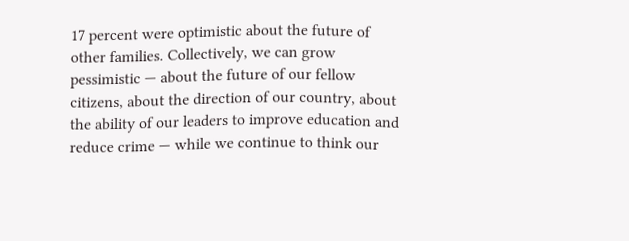17 percent were optimistic about the future of other families. Collectively, we can grow pessimistic — about the future of our fellow citizens, about the direction of our country, about the ability of our leaders to improve education and reduce crime — while we continue to think our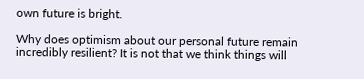own future is bright.

Why does optimism about our personal future remain incredibly resilient? It is not that we think things will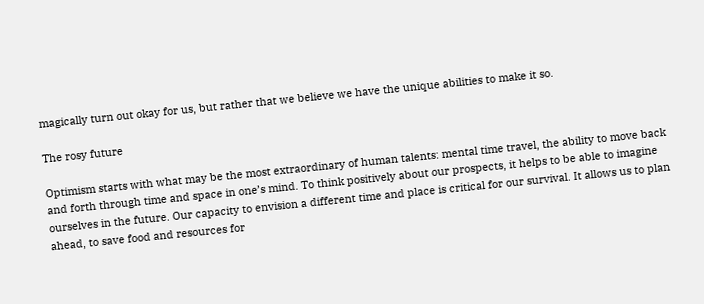magically turn out okay for us, but rather that we believe we have the unique abilities to make it so.

The rosy future

Optimism starts with what may be the most extraordinary of human talents: mental time travel, the ability to move back and forth through time and space in one’s mind. To think positively about our prospects, it helps to be able to imagine ourselves in the future. Our capacity to envision a different time and place is critical for our survival. It allows us to plan ahead, to save food and resources for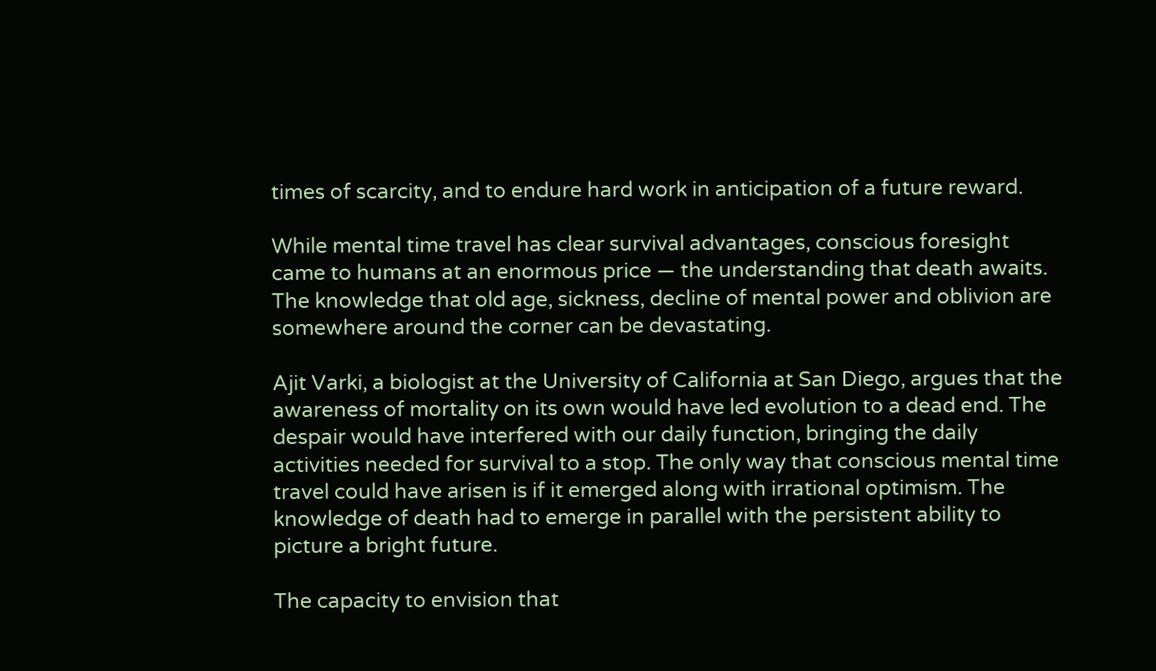times of scarcity, and to endure hard work in anticipation of a future reward.

While mental time travel has clear survival advantages, conscious foresight came to humans at an enormous price — the understanding that death awaits. The knowledge that old age, sickness, decline of mental power and oblivion are somewhere around the corner can be devastating.

Ajit Varki, a biologist at the University of California at San Diego, argues that the awareness of mortality on its own would have led evolution to a dead end. The despair would have interfered with our daily function, bringing the daily activities needed for survival to a stop. The only way that conscious mental time travel could have arisen is if it emerged along with irrational optimism. The knowledge of death had to emerge in parallel with the persistent ability to picture a bright future.

The capacity to envision that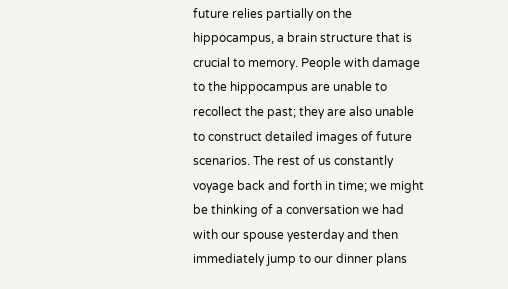future relies partially on the hippocampus, a brain structure that is crucial to memory. People with damage to the hippocampus are unable to recollect the past; they are also unable to construct detailed images of future scenarios. The rest of us constantly voyage back and forth in time; we might be thinking of a conversation we had with our spouse yesterday and then immediately jump to our dinner plans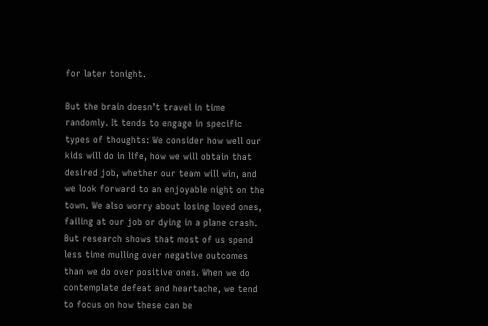for later tonight.

But the brain doesn’t travel in time randomly. It tends to engage in specific types of thoughts: We consider how well our kids will do in life, how we will obtain that desired job, whether our team will win, and we look forward to an enjoyable night on the town. We also worry about losing loved ones, failing at our job or dying in a plane crash. But research shows that most of us spend less time mulling over negative outcomes than we do over positive ones. When we do contemplate defeat and heartache, we tend to focus on how these can be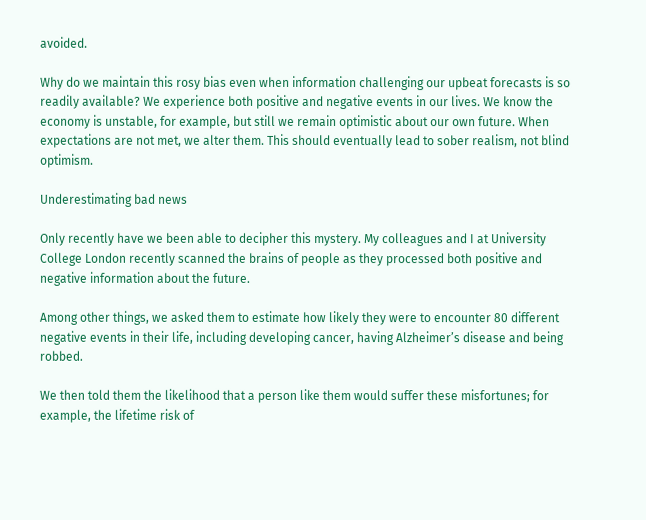avoided.

Why do we maintain this rosy bias even when information challenging our upbeat forecasts is so readily available? We experience both positive and negative events in our lives. We know the economy is unstable, for example, but still we remain optimistic about our own future. When expectations are not met, we alter them. This should eventually lead to sober realism, not blind optimism.

Underestimating bad news

Only recently have we been able to decipher this mystery. My colleagues and I at University College London recently scanned the brains of people as they processed both positive and negative information about the future.

Among other things, we asked them to estimate how likely they were to encounter 80 different negative events in their life, including developing cancer, having Alzheimer’s disease and being robbed.

We then told them the likelihood that a person like them would suffer these misfortunes; for example, the lifetime risk of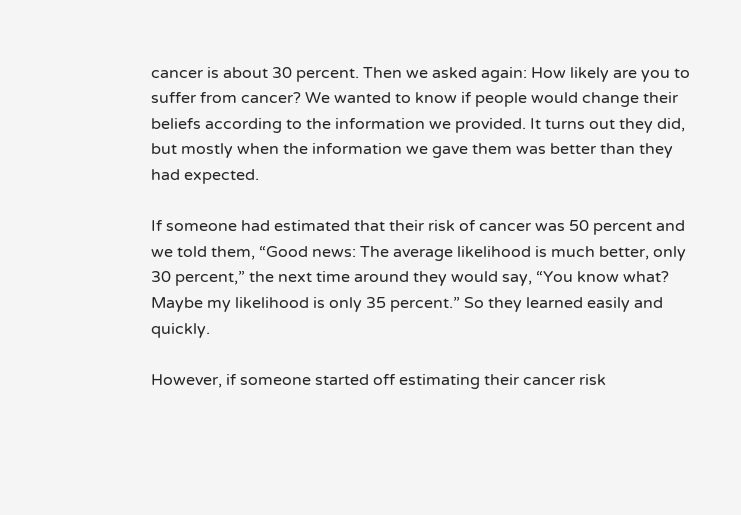cancer is about 30 percent. Then we asked again: How likely are you to suffer from cancer? We wanted to know if people would change their beliefs according to the information we provided. It turns out they did, but mostly when the information we gave them was better than they had expected.

If someone had estimated that their risk of cancer was 50 percent and we told them, “Good news: The average likelihood is much better, only 30 percent,” the next time around they would say, “You know what? Maybe my likelihood is only 35 percent.” So they learned easily and quickly.

However, if someone started off estimating their cancer risk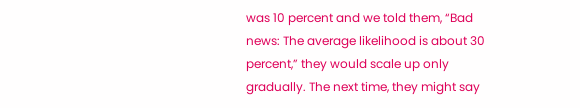was 10 percent and we told them, “Bad news: The average likelihood is about 30 percent,” they would scale up only gradually. The next time, they might say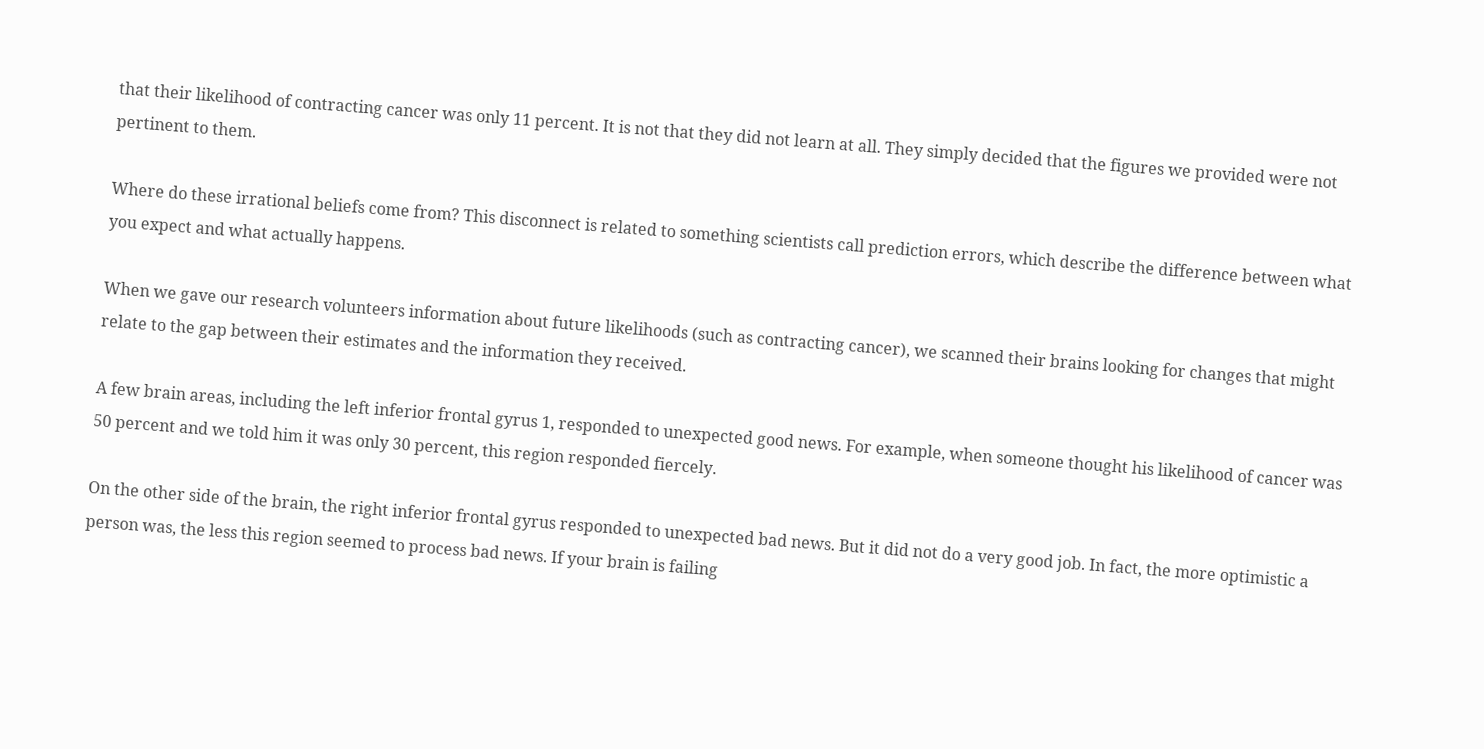that their likelihood of contracting cancer was only 11 percent. It is not that they did not learn at all. They simply decided that the figures we provided were not pertinent to them.

Where do these irrational beliefs come from? This disconnect is related to something scientists call prediction errors, which describe the difference between what you expect and what actually happens.

When we gave our research volunteers information about future likelihoods (such as contracting cancer), we scanned their brains looking for changes that might relate to the gap between their estimates and the information they received.

A few brain areas, including the left inferior frontal gyrus 1, responded to unexpected good news. For example, when someone thought his likelihood of cancer was 50 percent and we told him it was only 30 percent, this region responded fiercely.

On the other side of the brain, the right inferior frontal gyrus responded to unexpected bad news. But it did not do a very good job. In fact, the more optimistic a person was, the less this region seemed to process bad news. If your brain is failing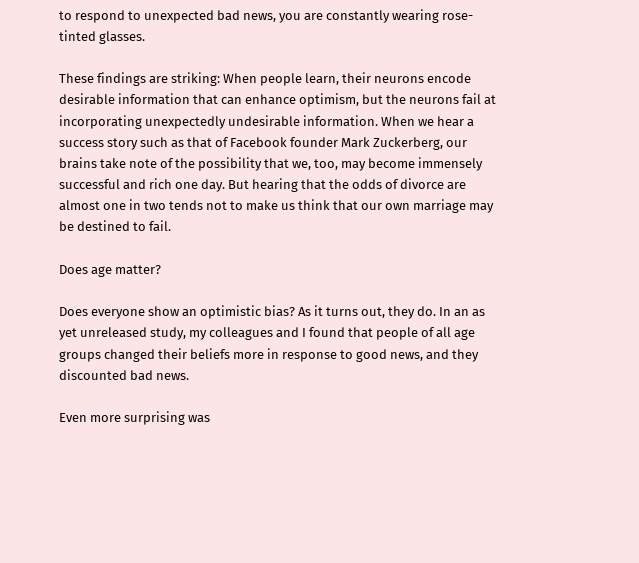to respond to unexpected bad news, you are constantly wearing rose-tinted glasses.

These findings are striking: When people learn, their neurons encode desirable information that can enhance optimism, but the neurons fail at incorporating unexpectedly undesirable information. When we hear a success story such as that of Facebook founder Mark Zuckerberg, our brains take note of the possibility that we, too, may become immensely successful and rich one day. But hearing that the odds of divorce are almost one in two tends not to make us think that our own marriage may be destined to fail.

Does age matter?

Does everyone show an optimistic bias? As it turns out, they do. In an as yet unreleased study, my colleagues and I found that people of all age groups changed their beliefs more in response to good news, and they discounted bad news.

Even more surprising was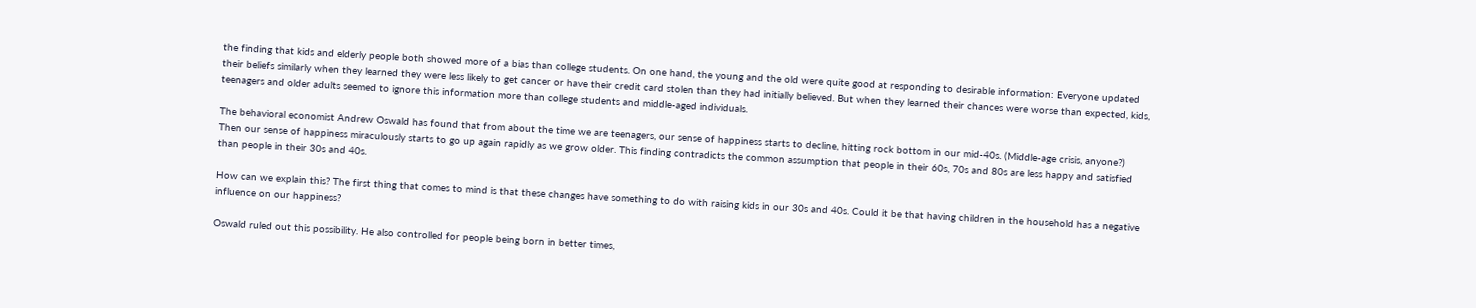the finding that kids and elderly people both showed more of a bias than college students. On one hand, the young and the old were quite good at responding to desirable information: Everyone updated their beliefs similarly when they learned they were less likely to get cancer or have their credit card stolen than they had initially believed. But when they learned their chances were worse than expected, kids, teenagers and older adults seemed to ignore this information more than college students and middle-aged individuals.

The behavioral economist Andrew Oswald has found that from about the time we are teenagers, our sense of happiness starts to decline, hitting rock bottom in our mid-40s. (Middle-age crisis, anyone?) Then our sense of happiness miraculously starts to go up again rapidly as we grow older. This finding contradicts the common assumption that people in their 60s, 70s and 80s are less happy and satisfied than people in their 30s and 40s.

How can we explain this? The first thing that comes to mind is that these changes have something to do with raising kids in our 30s and 40s. Could it be that having children in the household has a negative influence on our happiness?

Oswald ruled out this possibility. He also controlled for people being born in better times,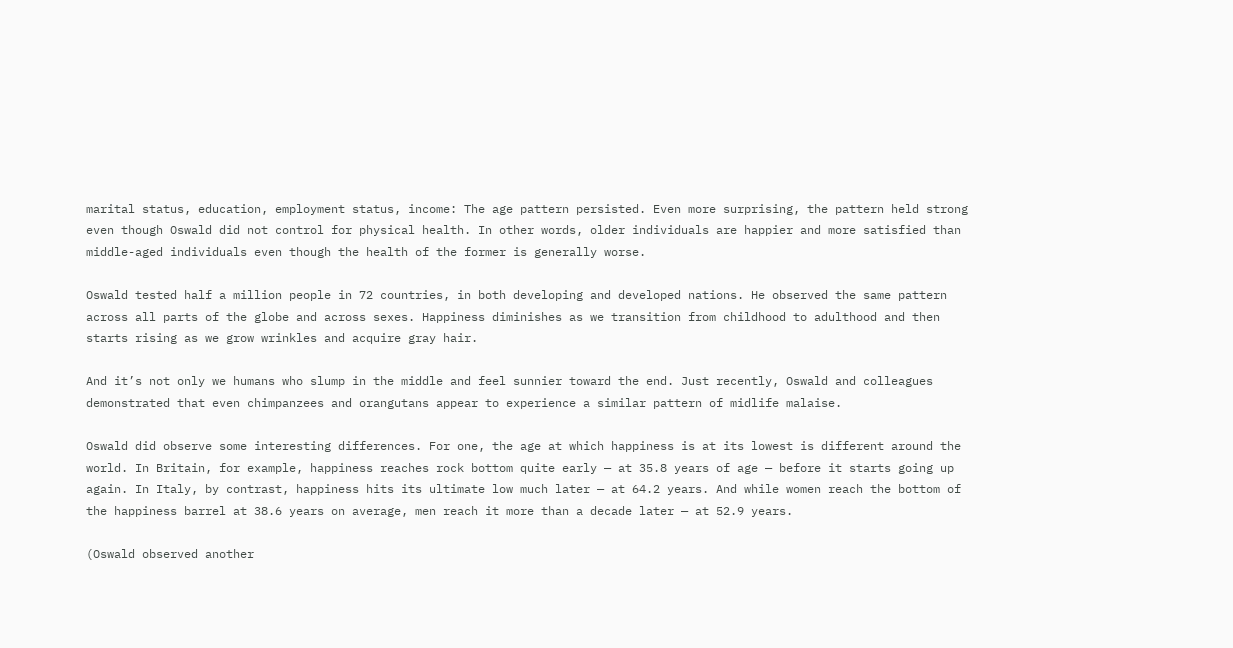marital status, education, employment status, income: The age pattern persisted. Even more surprising, the pattern held strong even though Oswald did not control for physical health. In other words, older individuals are happier and more satisfied than middle-aged individuals even though the health of the former is generally worse.

Oswald tested half a million people in 72 countries, in both developing and developed nations. He observed the same pattern across all parts of the globe and across sexes. Happiness diminishes as we transition from childhood to adulthood and then starts rising as we grow wrinkles and acquire gray hair.

And it’s not only we humans who slump in the middle and feel sunnier toward the end. Just recently, Oswald and colleagues demonstrated that even chimpanzees and orangutans appear to experience a similar pattern of midlife malaise.

Oswald did observe some interesting differences. For one, the age at which happiness is at its lowest is different around the world. In Britain, for example, happiness reaches rock bottom quite early — at 35.8 years of age — before it starts going up again. In Italy, by contrast, happiness hits its ultimate low much later — at 64.2 years. And while women reach the bottom of the happiness barrel at 38.6 years on average, men reach it more than a decade later — at 52.9 years.

(Oswald observed another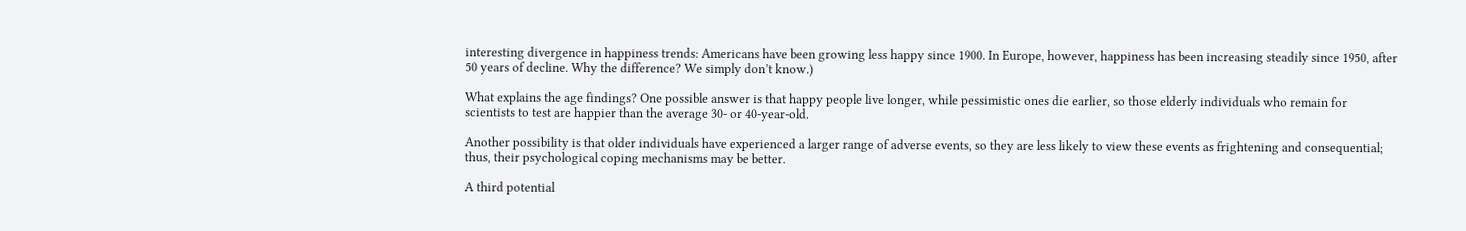interesting divergence in happiness trends: Americans have been growing less happy since 1900. In Europe, however, happiness has been increasing steadily since 1950, after 50 years of decline. Why the difference? We simply don’t know.)

What explains the age findings? One possible answer is that happy people live longer, while pessimistic ones die earlier, so those elderly individuals who remain for scientists to test are happier than the average 30- or 40-year-old.

Another possibility is that older individuals have experienced a larger range of adverse events, so they are less likely to view these events as frightening and consequential; thus, their psychological coping mechanisms may be better.

A third potential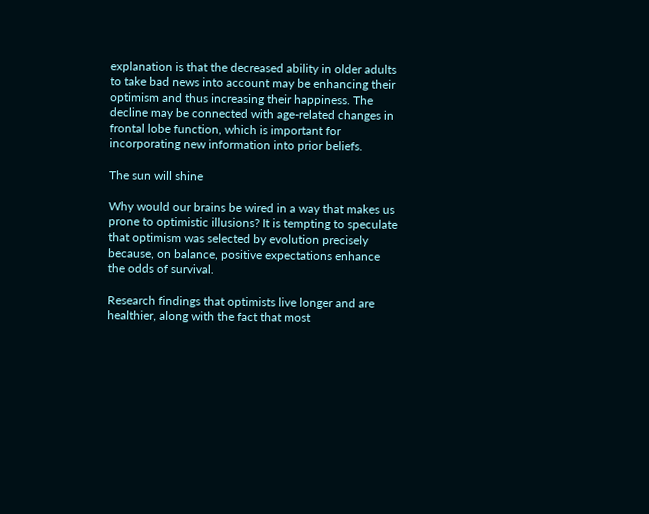explanation is that the decreased ability in older adults to take bad news into account may be enhancing their optimism and thus increasing their happiness. The decline may be connected with age-related changes in frontal lobe function, which is important for incorporating new information into prior beliefs.

The sun will shine

Why would our brains be wired in a way that makes us prone to optimistic illusions? It is tempting to speculate that optimism was selected by evolution precisely because, on balance, positive expectations enhance the odds of survival.

Research findings that optimists live longer and are healthier, along with the fact that most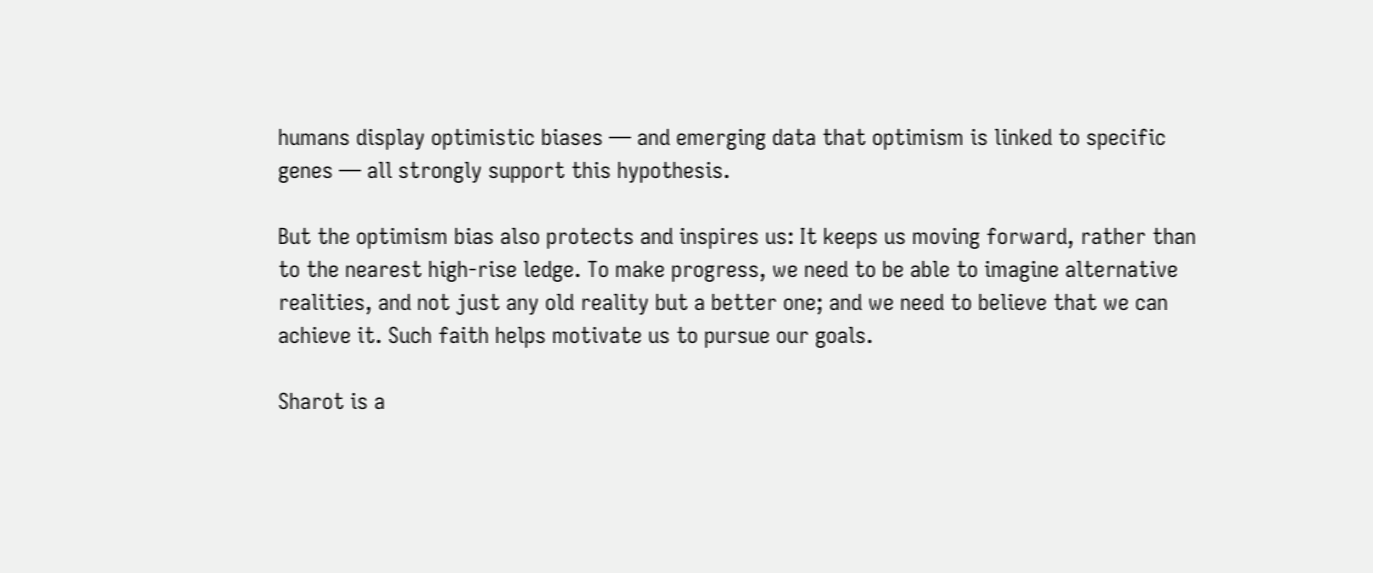humans display optimistic biases — and emerging data that optimism is linked to specific genes — all strongly support this hypothesis.

But the optimism bias also protects and inspires us: It keeps us moving forward, rather than to the nearest high-rise ledge. To make progress, we need to be able to imagine alternative realities, and not just any old reality but a better one; and we need to believe that we can achieve it. Such faith helps motivate us to pursue our goals.

Sharot is a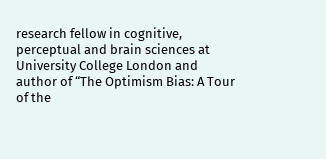research fellow in cognitive, perceptual and brain sciences at University College London and author of “The Optimism Bias: A Tour of the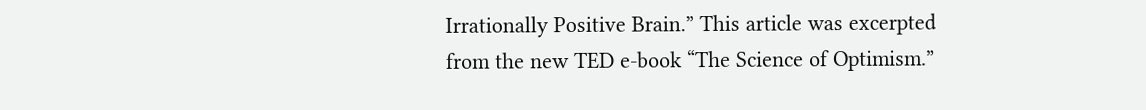Irrationally Positive Brain.” This article was excerpted from the new TED e-book “The Science of Optimism.”